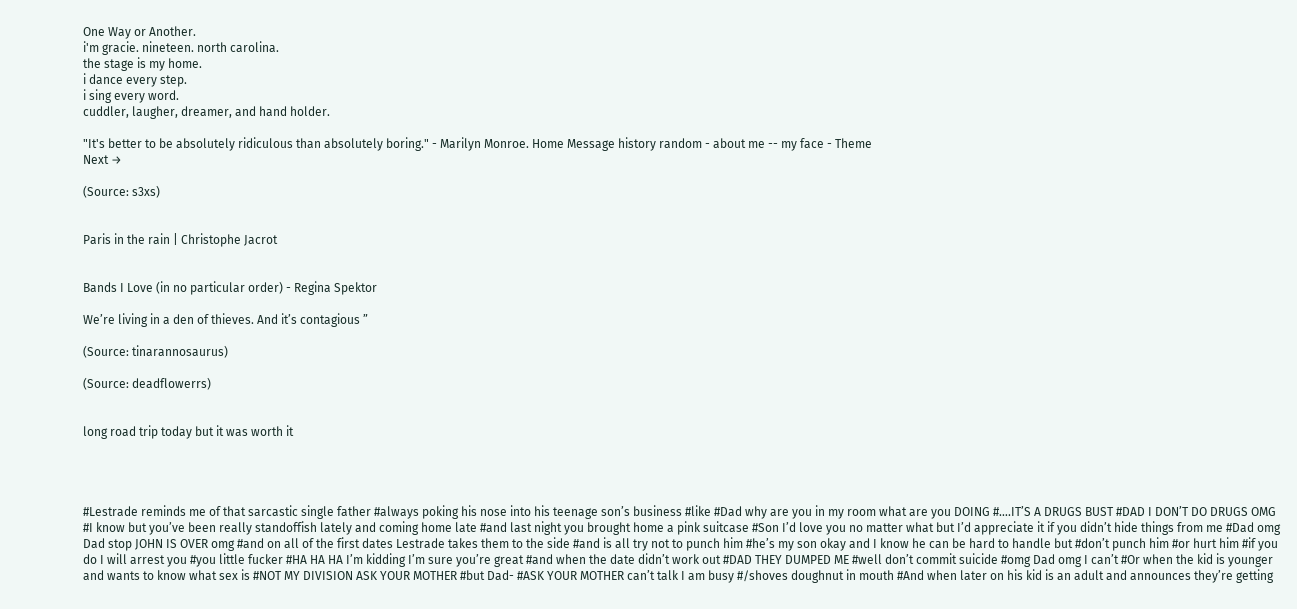One Way or Another.
i'm gracie. nineteen. north carolina.
the stage is my home.
i dance every step.
i sing every word.
cuddler, laugher, dreamer, and hand holder.

"It's better to be absolutely ridiculous than absolutely boring." - Marilyn Monroe. Home Message history random - about me -- my face - Theme
Next →

(Source: s3xs)


Paris in the rain | Christophe Jacrot


Bands I Love (in no particular order) - Regina Spektor

We’re living in a den of thieves. And it’s contagious ”

(Source: tinarannosaurus)

(Source: deadflowerrs)


long road trip today but it was worth it




#Lestrade reminds me of that sarcastic single father #always poking his nose into his teenage son’s business #like #Dad why are you in my room what are you DOING #….IT’S A DRUGS BUST #DAD I DON’T DO DRUGS OMG #I know but you’ve been really standoffish lately and coming home late #and last night you brought home a pink suitcase #Son I’d love you no matter what but I’d appreciate it if you didn’t hide things from me #Dad omg Dad stop JOHN IS OVER omg #and on all of the first dates Lestrade takes them to the side #and is all try not to punch him #he’s my son okay and I know he can be hard to handle but #don’t punch him #or hurt him #if you do I will arrest you #you little fucker #HA HA HA I’m kidding I’m sure you’re great #and when the date didn’t work out #DAD THEY DUMPED ME #well don’t commit suicide #omg Dad omg I can’t #Or when the kid is younger and wants to know what sex is #NOT MY DIVISION ASK YOUR MOTHER #but Dad- #ASK YOUR MOTHER can’t talk I am busy #/shoves doughnut in mouth #And when later on his kid is an adult and announces they’re getting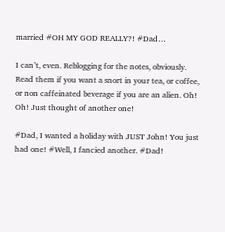married #OH MY GOD REALLY?! #Dad…

I can’t, even. Reblogging for the notes, obviously. Read them if you want a snort in your tea, or coffee, or non caffeinated beverage if you are an alien. Oh! Oh! Just thought of another one!

#Dad, I wanted a holiday with JUST John! You just had one! #Well, I fancied another. #Dad!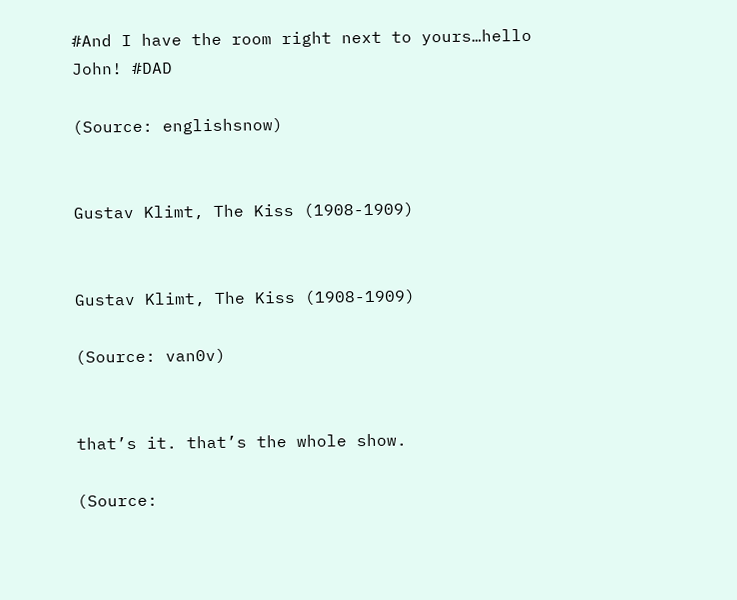#And I have the room right next to yours…hello John! #DAD

(Source: englishsnow)


Gustav Klimt, The Kiss (1908-1909)


Gustav Klimt, The Kiss (1908-1909)

(Source: van0v)


that’s it. that’s the whole show.

(Source: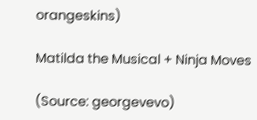orangeskins)

Matilda the Musical + Ninja Moves

(Source: georgevevo)